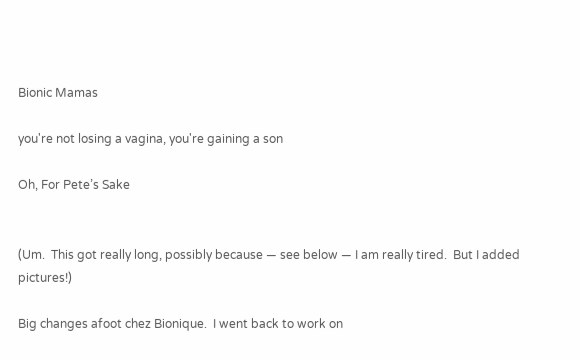Bionic Mamas

you're not losing a vagina, you're gaining a son

Oh, For Pete’s Sake


(Um.  This got really long, possibly because — see below — I am really tired.  But I added pictures!)

Big changes afoot chez Bionique.  I went back to work on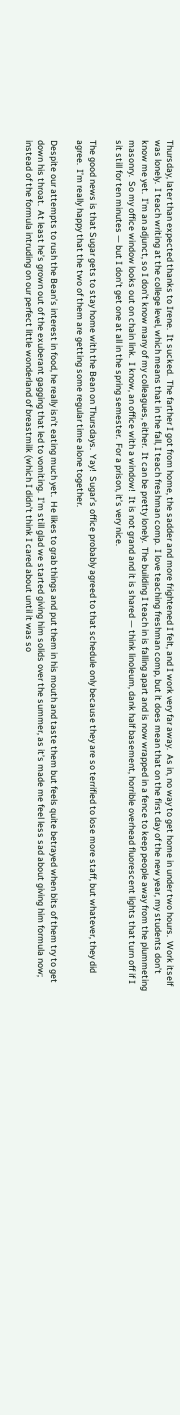Thursday, later than expected thanks to Irene.  It sucked.  The farther I got from home, the sadder and more frightened I felt, and I work very far away.  As in, no way to get home in under two hours.  Work itself was lonely.  I teach writing at the college level, which means that in the fall, I teach freshman comp.  I love teaching freshman comp, but it does mean that on the first day of the new year, my students don’t know me yet.  I’m an adjunct, so I don’t know many of my colleagues, either.  It can be pretty lonely.  The building I teach in is falling apart and is now wrapped in a fence to keep people away from the plummeting masonry.  So my office window looks out on chain link.  I know, an office with a window!  It is not grand and it is shared — think linoleum, dank half basement, horrible overhead fluorescent lights that turn off if I sit still for ten minutes — but I don’t get one at all in the spring semester.  For a prison, it’s very nice.

The good news is that Sugar gets to stay home with the Bean on Thursdays.  Yay!  Sugar’s office probably agreed to that schedule only because they are so terrified to lose more staff, but whatever, they did agree.  I’m really happy that the two of them are getting some regular time alone together.

Despite our attempts to rush the Bean’s interest in food, he really isn’t eating much yet.  He likes to grab things and put them in his mouth and taste them but feels quite betrayed when bits of them try to get down his throat.  At least he’s grown out of the exuberant gagging that led to vomiting.  I’m still glad we started giving him solids over the summer, as it’s made me feel less sad about giving him formula now; instead of the formula intruding on our perfect little wonderland of breastmilk (which I didn’t think I cared about until it was so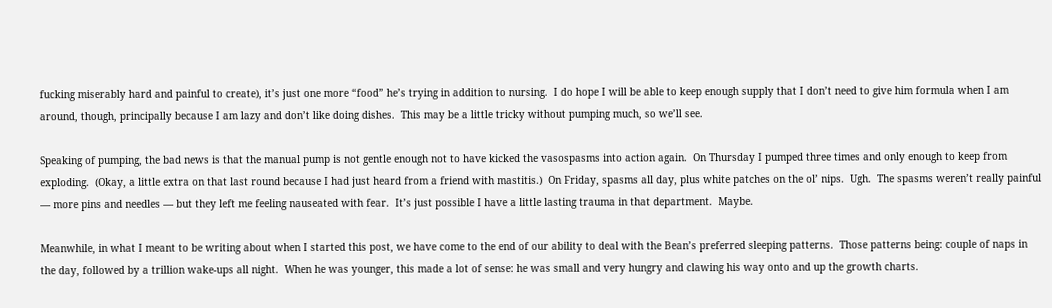fucking miserably hard and painful to create), it’s just one more “food” he’s trying in addition to nursing.  I do hope I will be able to keep enough supply that I don’t need to give him formula when I am around, though, principally because I am lazy and don’t like doing dishes.  This may be a little tricky without pumping much, so we’ll see.

Speaking of pumping, the bad news is that the manual pump is not gentle enough not to have kicked the vasospasms into action again.  On Thursday I pumped three times and only enough to keep from exploding.  (Okay, a little extra on that last round because I had just heard from a friend with mastitis.)  On Friday, spasms all day, plus white patches on the ol’ nips.  Ugh.  The spasms weren’t really painful — more pins and needles — but they left me feeling nauseated with fear.  It’s just possible I have a little lasting trauma in that department.  Maybe.

Meanwhile, in what I meant to be writing about when I started this post, we have come to the end of our ability to deal with the Bean’s preferred sleeping patterns.  Those patterns being: couple of naps in the day, followed by a trillion wake-ups all night.  When he was younger, this made a lot of sense: he was small and very hungry and clawing his way onto and up the growth charts.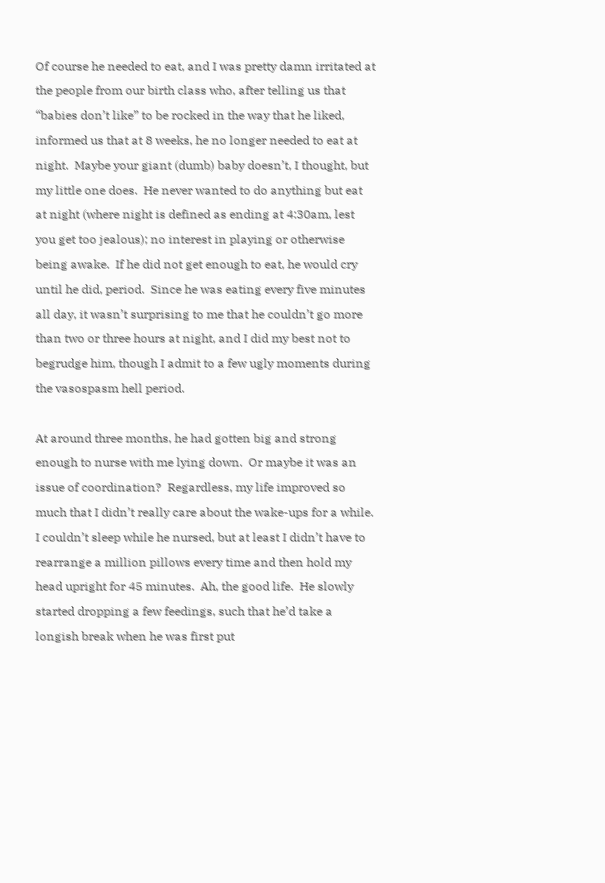Of course he needed to eat, and I was pretty damn irritated at the people from our birth class who, after telling us that “babies don’t like” to be rocked in the way that he liked, informed us that at 8 weeks, he no longer needed to eat at night.  Maybe your giant (dumb) baby doesn’t, I thought, but my little one does.  He never wanted to do anything but eat at night (where night is defined as ending at 4:30am, lest you get too jealous); no interest in playing or otherwise being awake.  If he did not get enough to eat, he would cry until he did, period.  Since he was eating every five minutes all day, it wasn’t surprising to me that he couldn’t go more than two or three hours at night, and I did my best not to begrudge him, though I admit to a few ugly moments during the vasospasm hell period.

At around three months, he had gotten big and strong enough to nurse with me lying down.  Or maybe it was an issue of coordination?  Regardless, my life improved so much that I didn’t really care about the wake-ups for a while.  I couldn’t sleep while he nursed, but at least I didn’t have to rearrange a million pillows every time and then hold my head upright for 45 minutes.  Ah, the good life.  He slowly started dropping a few feedings, such that he’d take a longish break when he was first put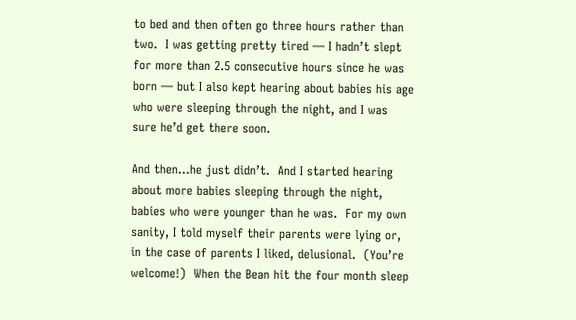to bed and then often go three hours rather than two.  I was getting pretty tired — I hadn’t slept for more than 2.5 consecutive hours since he was born — but I also kept hearing about babies his age who were sleeping through the night, and I was sure he’d get there soon.

And then…he just didn’t.  And I started hearing about more babies sleeping through the night, babies who were younger than he was.  For my own sanity, I told myself their parents were lying or, in the case of parents I liked, delusional.  (You’re welcome!)  When the Bean hit the four month sleep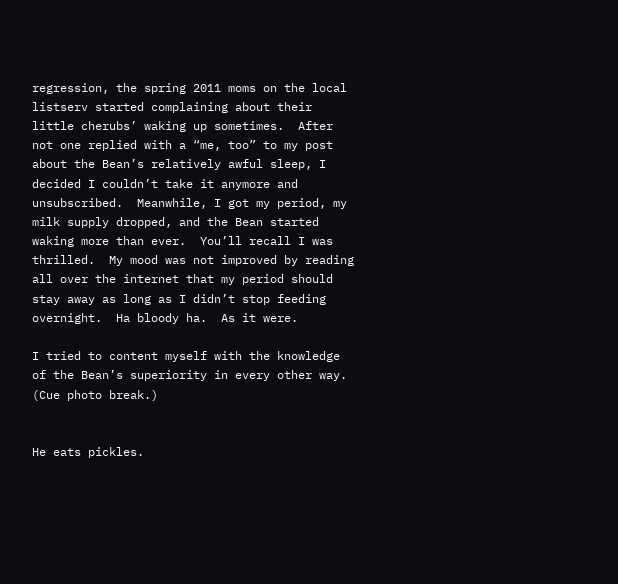regression, the spring 2011 moms on the local listserv started complaining about their little cherubs’ waking up sometimes.  After not one replied with a “me, too” to my post about the Bean’s relatively awful sleep, I decided I couldn’t take it anymore and unsubscribed.  Meanwhile, I got my period, my milk supply dropped, and the Bean started waking more than ever.  You’ll recall I was thrilled.  My mood was not improved by reading all over the internet that my period should stay away as long as I didn’t stop feeding overnight.  Ha bloody ha.  As it were.

I tried to content myself with the knowledge of the Bean’s superiority in every other way.  (Cue photo break.)


He eats pickles.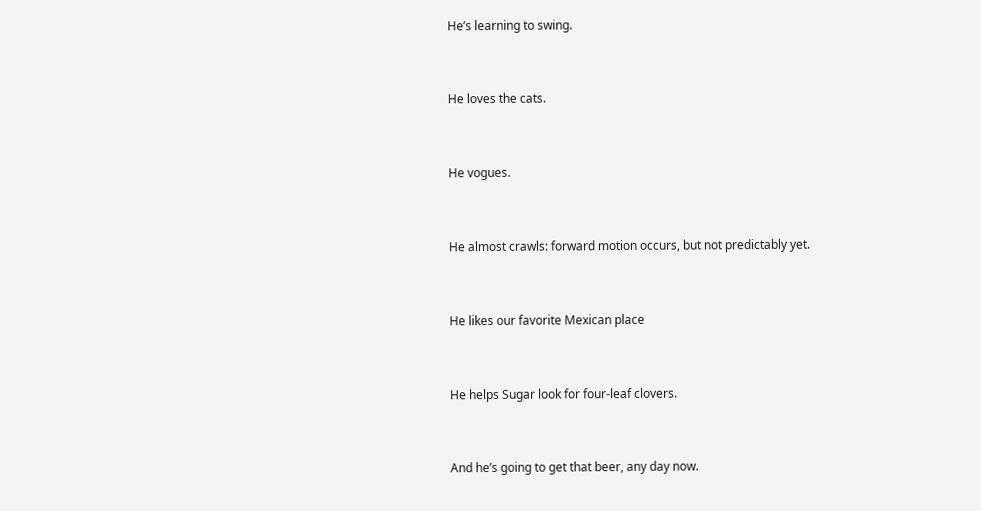He’s learning to swing.


He loves the cats.


He vogues.


He almost crawls: forward motion occurs, but not predictably yet.


He likes our favorite Mexican place


He helps Sugar look for four-leaf clovers.


And he’s going to get that beer, any day now.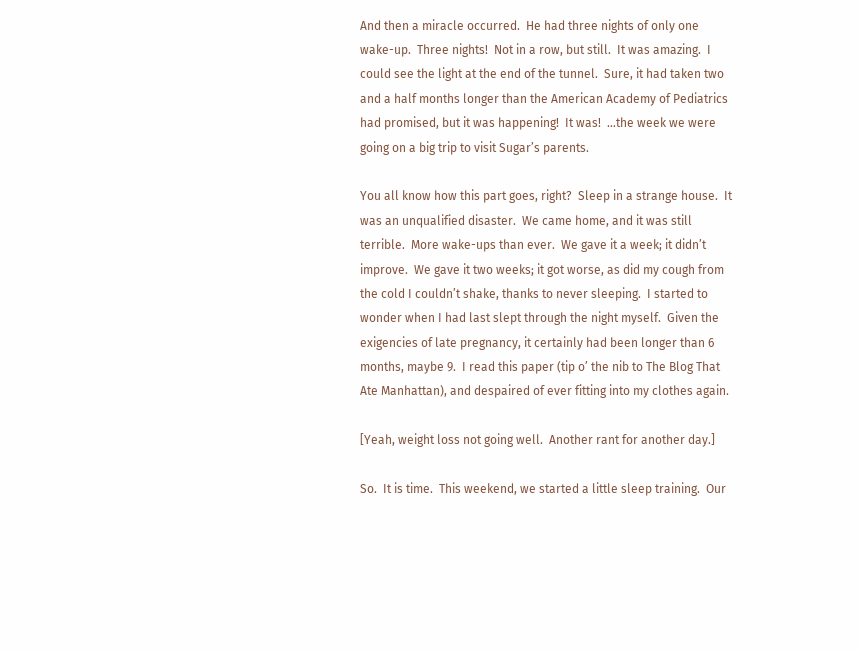And then a miracle occurred.  He had three nights of only one wake-up.  Three nights!  Not in a row, but still.  It was amazing.  I could see the light at the end of the tunnel.  Sure, it had taken two and a half months longer than the American Academy of Pediatrics had promised, but it was happening!  It was!  …the week we were going on a big trip to visit Sugar’s parents.

You all know how this part goes, right?  Sleep in a strange house.  It was an unqualified disaster.  We came home, and it was still terrible.  More wake-ups than ever.  We gave it a week; it didn’t improve.  We gave it two weeks; it got worse, as did my cough from the cold I couldn’t shake, thanks to never sleeping.  I started to wonder when I had last slept through the night myself.  Given the exigencies of late pregnancy, it certainly had been longer than 6 months, maybe 9.  I read this paper (tip o’ the nib to The Blog That Ate Manhattan), and despaired of ever fitting into my clothes again.

[Yeah, weight loss not going well.  Another rant for another day.]

So.  It is time.  This weekend, we started a little sleep training.  Our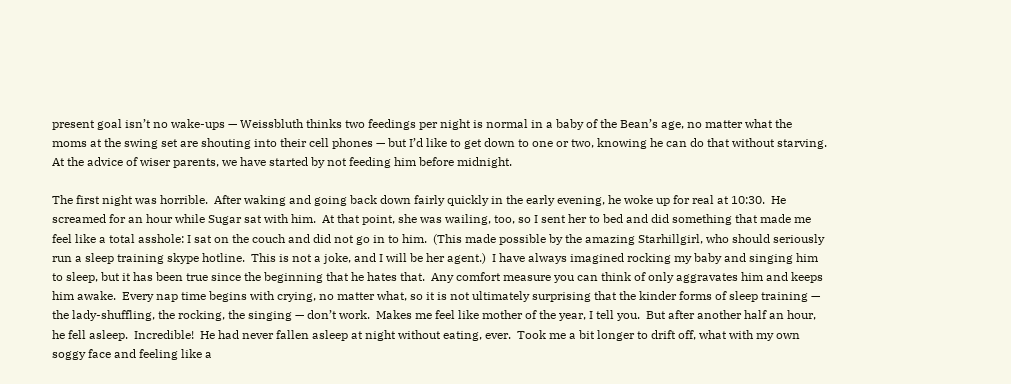present goal isn’t no wake-ups — Weissbluth thinks two feedings per night is normal in a baby of the Bean’s age, no matter what the moms at the swing set are shouting into their cell phones — but I’d like to get down to one or two, knowing he can do that without starving.  At the advice of wiser parents, we have started by not feeding him before midnight.

The first night was horrible.  After waking and going back down fairly quickly in the early evening, he woke up for real at 10:30.  He screamed for an hour while Sugar sat with him.  At that point, she was wailing, too, so I sent her to bed and did something that made me feel like a total asshole: I sat on the couch and did not go in to him.  (This made possible by the amazing Starhillgirl, who should seriously run a sleep training skype hotline.  This is not a joke, and I will be her agent.)  I have always imagined rocking my baby and singing him to sleep, but it has been true since the beginning that he hates that.  Any comfort measure you can think of only aggravates him and keeps him awake.  Every nap time begins with crying, no matter what, so it is not ultimately surprising that the kinder forms of sleep training — the lady-shuffling, the rocking, the singing — don’t work.  Makes me feel like mother of the year, I tell you.  But after another half an hour, he fell asleep.  Incredible!  He had never fallen asleep at night without eating, ever.  Took me a bit longer to drift off, what with my own soggy face and feeling like a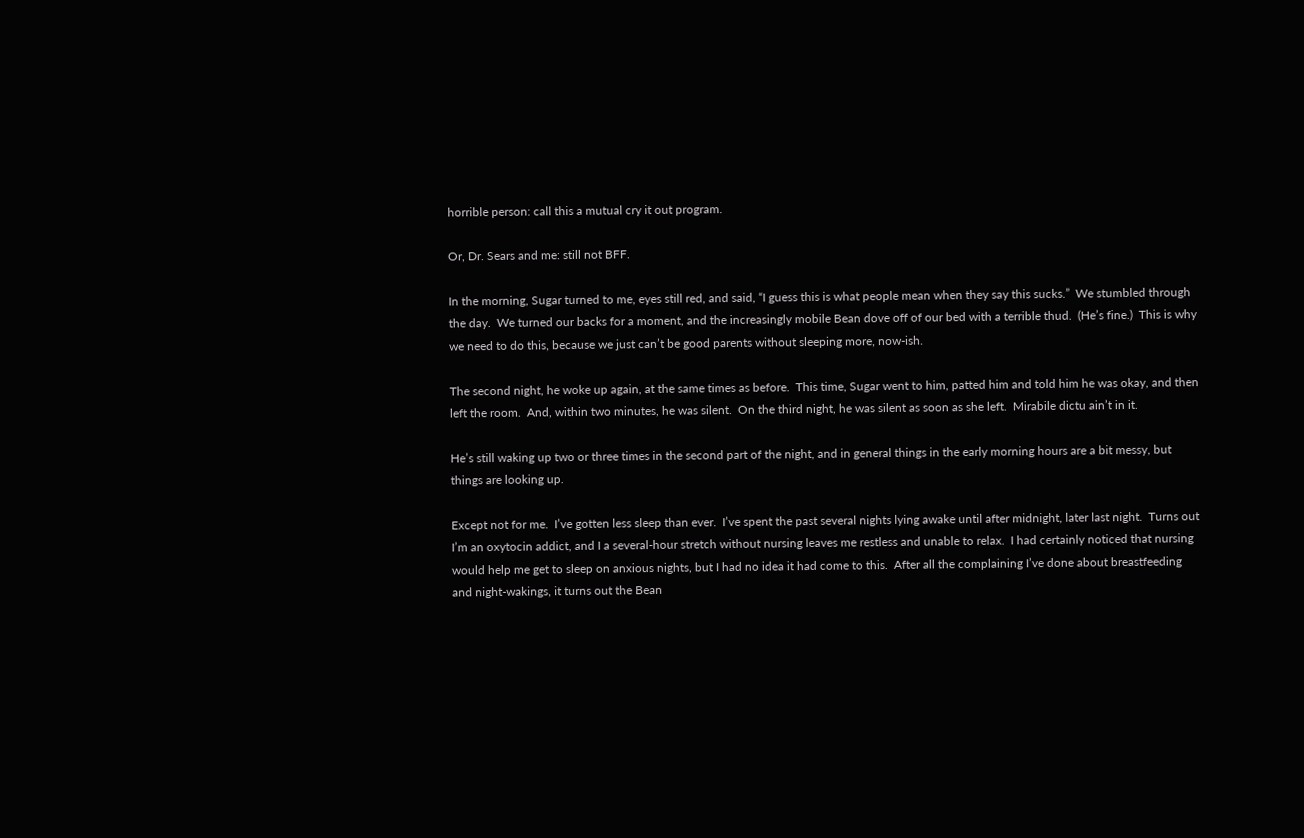horrible person: call this a mutual cry it out program.

Or, Dr. Sears and me: still not BFF.

In the morning, Sugar turned to me, eyes still red, and said, “I guess this is what people mean when they say this sucks.”  We stumbled through the day.  We turned our backs for a moment, and the increasingly mobile Bean dove off of our bed with a terrible thud.  (He’s fine.)  This is why we need to do this, because we just can’t be good parents without sleeping more, now-ish.

The second night, he woke up again, at the same times as before.  This time, Sugar went to him, patted him and told him he was okay, and then left the room.  And, within two minutes, he was silent.  On the third night, he was silent as soon as she left.  Mirabile dictu ain’t in it.

He’s still waking up two or three times in the second part of the night, and in general things in the early morning hours are a bit messy, but things are looking up.

Except not for me.  I’ve gotten less sleep than ever.  I’ve spent the past several nights lying awake until after midnight, later last night.  Turns out I’m an oxytocin addict, and I a several-hour stretch without nursing leaves me restless and unable to relax.  I had certainly noticed that nursing would help me get to sleep on anxious nights, but I had no idea it had come to this.  After all the complaining I’ve done about breastfeeding and night-wakings, it turns out the Bean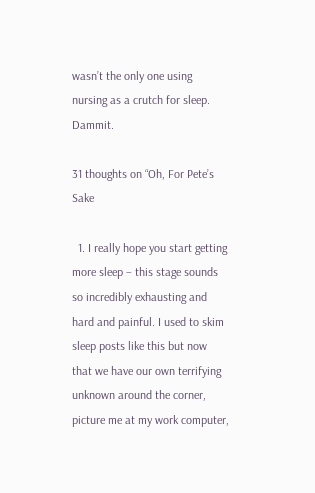wasn’t the only one using nursing as a crutch for sleep.  Dammit.

31 thoughts on “Oh, For Pete’s Sake

  1. I really hope you start getting more sleep – this stage sounds so incredibly exhausting and hard and painful. I used to skim sleep posts like this but now that we have our own terrifying unknown around the corner, picture me at my work computer,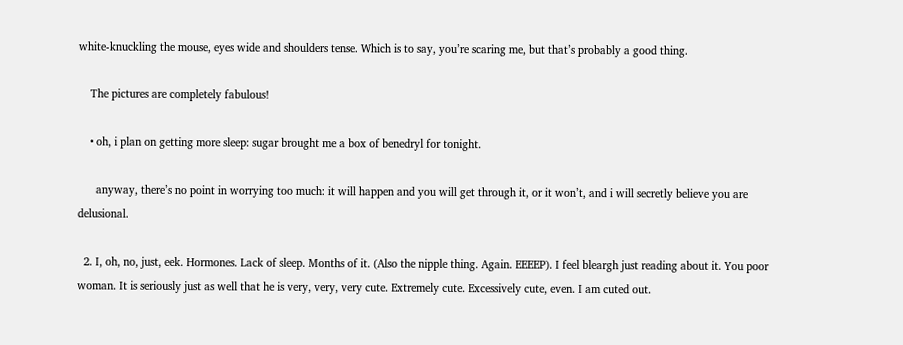white-knuckling the mouse, eyes wide and shoulders tense. Which is to say, you’re scaring me, but that’s probably a good thing.

    The pictures are completely fabulous!

    • oh, i plan on getting more sleep: sugar brought me a box of benedryl for tonight.

      anyway, there’s no point in worrying too much: it will happen and you will get through it, or it won’t, and i will secretly believe you are delusional.

  2. I, oh, no, just, eek. Hormones. Lack of sleep. Months of it. (Also the nipple thing. Again. EEEEP). I feel bleargh just reading about it. You poor woman. It is seriously just as well that he is very, very, very cute. Extremely cute. Excessively cute, even. I am cuted out.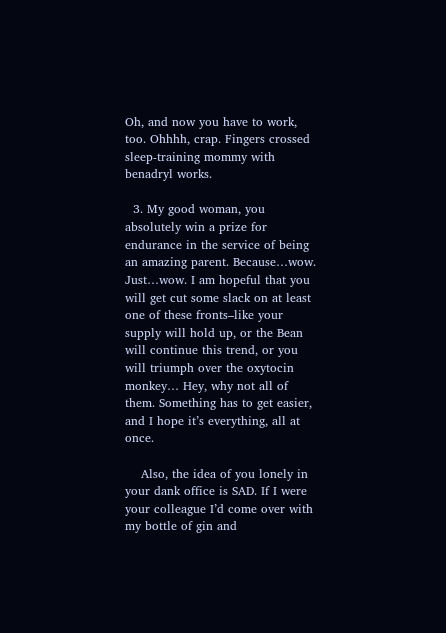Oh, and now you have to work, too. Ohhhh, crap. Fingers crossed sleep-training mommy with benadryl works.

  3. My good woman, you absolutely win a prize for endurance in the service of being an amazing parent. Because…wow. Just…wow. I am hopeful that you will get cut some slack on at least one of these fronts–like your supply will hold up, or the Bean will continue this trend, or you will triumph over the oxytocin monkey… Hey, why not all of them. Something has to get easier, and I hope it’s everything, all at once.

    Also, the idea of you lonely in your dank office is SAD. If I were your colleague I’d come over with my bottle of gin and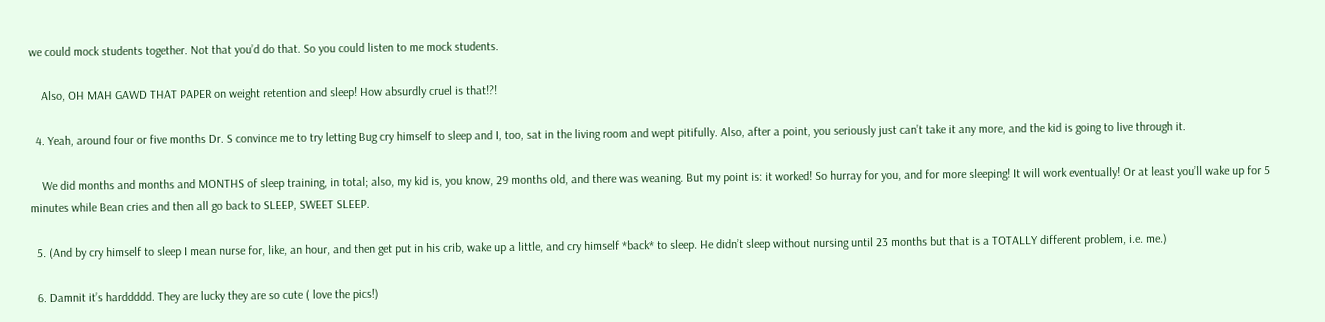we could mock students together. Not that you’d do that. So you could listen to me mock students.

    Also, OH MAH GAWD THAT PAPER on weight retention and sleep! How absurdly cruel is that!?!

  4. Yeah, around four or five months Dr. S convince me to try letting Bug cry himself to sleep and I, too, sat in the living room and wept pitifully. Also, after a point, you seriously just can’t take it any more, and the kid is going to live through it.

    We did months and months and MONTHS of sleep training, in total; also, my kid is, you know, 29 months old, and there was weaning. But my point is: it worked! So hurray for you, and for more sleeping! It will work eventually! Or at least you’ll wake up for 5 minutes while Bean cries and then all go back to SLEEP, SWEET SLEEP.

  5. (And by cry himself to sleep I mean nurse for, like, an hour, and then get put in his crib, wake up a little, and cry himself *back* to sleep. He didn’t sleep without nursing until 23 months but that is a TOTALLY different problem, i.e. me.)

  6. Damnit it’s harddddd. They are lucky they are so cute ( love the pics!)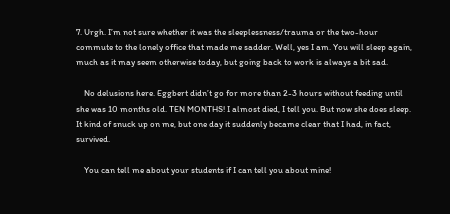7. Urgh. I’m not sure whether it was the sleeplessness/trauma or the two-hour commute to the lonely office that made me sadder. Well, yes I am. You will sleep again, much as it may seem otherwise today, but going back to work is always a bit sad.

    No delusions here. Eggbert didn’t go for more than 2-3 hours without feeding until she was 10 months old. TEN MONTHS! I almost died, I tell you. But now she does sleep. It kind of snuck up on me, but one day it suddenly became clear that I had, in fact, survived.

    You can tell me about your students if I can tell you about mine!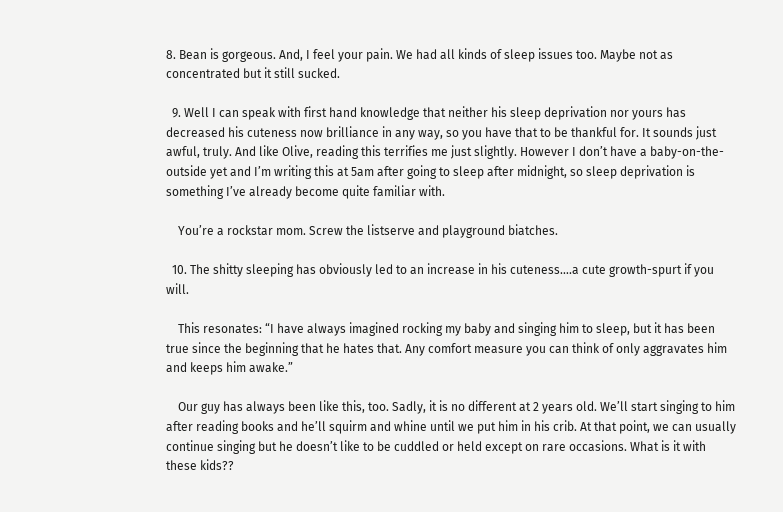8. Bean is gorgeous. And, I feel your pain. We had all kinds of sleep issues too. Maybe not as concentrated but it still sucked.

  9. Well I can speak with first hand knowledge that neither his sleep deprivation nor yours has decreased his cuteness now brilliance in any way, so you have that to be thankful for. It sounds just awful, truly. And like Olive, reading this terrifies me just slightly. However I don’t have a baby-on-the-outside yet and I’m writing this at 5am after going to sleep after midnight, so sleep deprivation is something I’ve already become quite familiar with.

    You’re a rockstar mom. Screw the listserve and playground biatches.

  10. The shitty sleeping has obviously led to an increase in his cuteness….a cute growth-spurt if you will.

    This resonates: “I have always imagined rocking my baby and singing him to sleep, but it has been true since the beginning that he hates that. Any comfort measure you can think of only aggravates him and keeps him awake.”

    Our guy has always been like this, too. Sadly, it is no different at 2 years old. We’ll start singing to him after reading books and he’ll squirm and whine until we put him in his crib. At that point, we can usually continue singing but he doesn’t like to be cuddled or held except on rare occasions. What is it with these kids??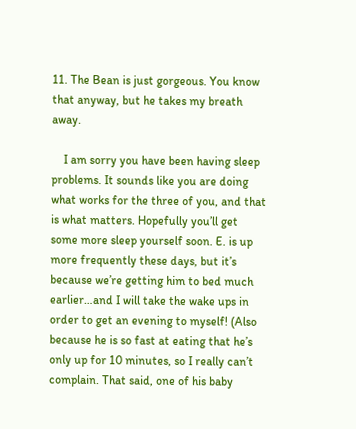11. The Bean is just gorgeous. You know that anyway, but he takes my breath away.

    I am sorry you have been having sleep problems. It sounds like you are doing what works for the three of you, and that is what matters. Hopefully you’ll get some more sleep yourself soon. E. is up more frequently these days, but it’s because we’re getting him to bed much earlier…and I will take the wake ups in order to get an evening to myself! (Also because he is so fast at eating that he’s only up for 10 minutes, so I really can’t complain. That said, one of his baby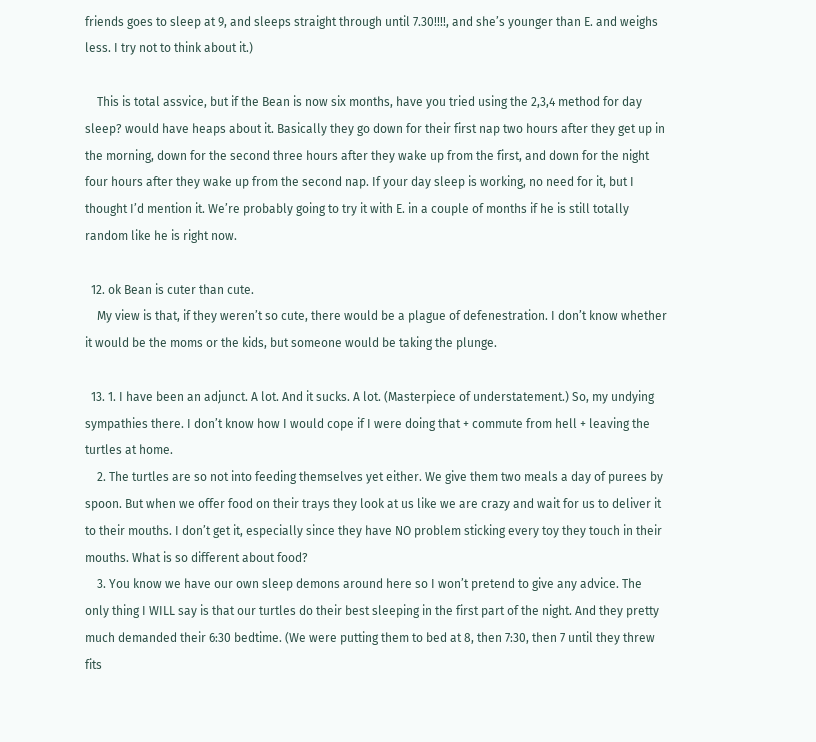friends goes to sleep at 9, and sleeps straight through until 7.30!!!!, and she’s younger than E. and weighs less. I try not to think about it.)

    This is total assvice, but if the Bean is now six months, have you tried using the 2,3,4 method for day sleep? would have heaps about it. Basically they go down for their first nap two hours after they get up in the morning, down for the second three hours after they wake up from the first, and down for the night four hours after they wake up from the second nap. If your day sleep is working, no need for it, but I thought I’d mention it. We’re probably going to try it with E. in a couple of months if he is still totally random like he is right now.

  12. ok Bean is cuter than cute.
    My view is that, if they weren’t so cute, there would be a plague of defenestration. I don’t know whether it would be the moms or the kids, but someone would be taking the plunge.

  13. 1. I have been an adjunct. A lot. And it sucks. A lot. (Masterpiece of understatement.) So, my undying sympathies there. I don’t know how I would cope if I were doing that + commute from hell + leaving the turtles at home.
    2. The turtles are so not into feeding themselves yet either. We give them two meals a day of purees by spoon. But when we offer food on their trays they look at us like we are crazy and wait for us to deliver it to their mouths. I don’t get it, especially since they have NO problem sticking every toy they touch in their mouths. What is so different about food?
    3. You know we have our own sleep demons around here so I won’t pretend to give any advice. The only thing I WILL say is that our turtles do their best sleeping in the first part of the night. And they pretty much demanded their 6:30 bedtime. (We were putting them to bed at 8, then 7:30, then 7 until they threw fits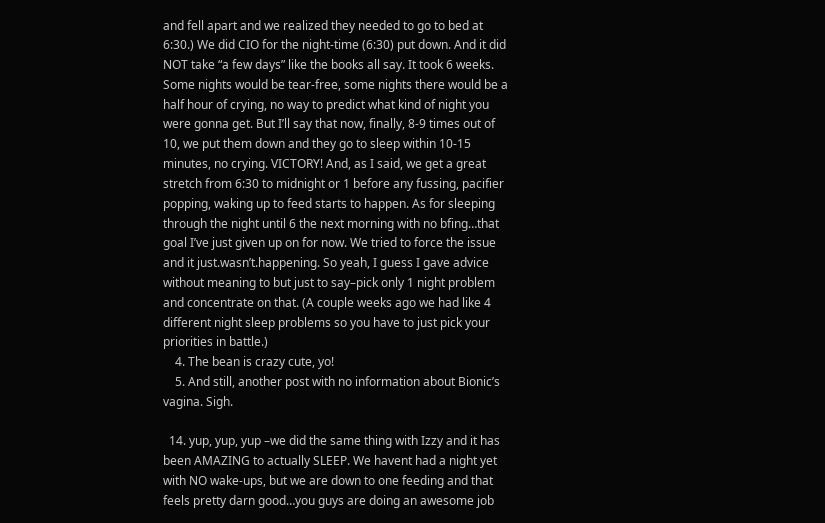and fell apart and we realized they needed to go to bed at 6:30.) We did CIO for the night-time (6:30) put down. And it did NOT take “a few days” like the books all say. It took 6 weeks. Some nights would be tear-free, some nights there would be a half hour of crying, no way to predict what kind of night you were gonna get. But I’ll say that now, finally, 8-9 times out of 10, we put them down and they go to sleep within 10-15 minutes, no crying. VICTORY! And, as I said, we get a great stretch from 6:30 to midnight or 1 before any fussing, pacifier popping, waking up to feed starts to happen. As for sleeping through the night until 6 the next morning with no bfing…that goal I’ve just given up on for now. We tried to force the issue and it just.wasn’t.happening. So yeah, I guess I gave advice without meaning to but just to say–pick only 1 night problem and concentrate on that. (A couple weeks ago we had like 4 different night sleep problems so you have to just pick your priorities in battle.)
    4. The bean is crazy cute, yo!
    5. And still, another post with no information about Bionic’s vagina. Sigh.

  14. yup, yup, yup –we did the same thing with Izzy and it has been AMAZING to actually SLEEP. We havent had a night yet with NO wake-ups, but we are down to one feeding and that feels pretty darn good…you guys are doing an awesome job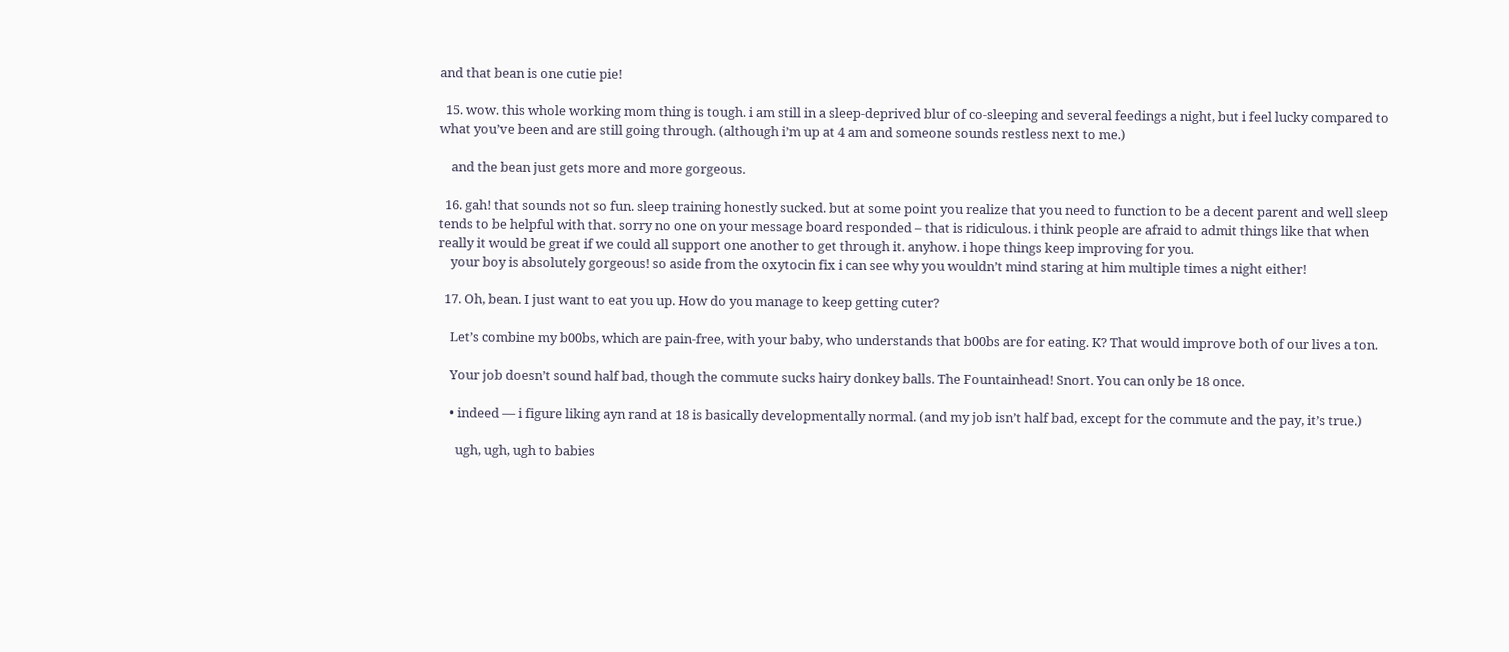and that bean is one cutie pie!

  15. wow. this whole working mom thing is tough. i am still in a sleep-deprived blur of co-sleeping and several feedings a night, but i feel lucky compared to what you’ve been and are still going through. (although i’m up at 4 am and someone sounds restless next to me.)

    and the bean just gets more and more gorgeous.

  16. gah! that sounds not so fun. sleep training honestly sucked. but at some point you realize that you need to function to be a decent parent and well sleep tends to be helpful with that. sorry no one on your message board responded – that is ridiculous. i think people are afraid to admit things like that when really it would be great if we could all support one another to get through it. anyhow. i hope things keep improving for you.
    your boy is absolutely gorgeous! so aside from the oxytocin fix i can see why you wouldn’t mind staring at him multiple times a night either!

  17. Oh, bean. I just want to eat you up. How do you manage to keep getting cuter?

    Let’s combine my b00bs, which are pain-free, with your baby, who understands that b00bs are for eating. K? That would improve both of our lives a ton.

    Your job doesn’t sound half bad, though the commute sucks hairy donkey balls. The Fountainhead! Snort. You can only be 18 once.

    • indeed — i figure liking ayn rand at 18 is basically developmentally normal. (and my job isn’t half bad, except for the commute and the pay, it’s true.)

      ugh, ugh, ugh to babies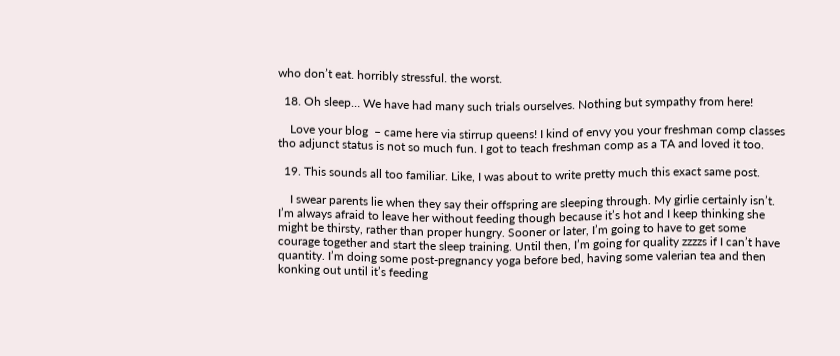who don’t eat. horribly stressful. the worst.

  18. Oh sleep… We have had many such trials ourselves. Nothing but sympathy from here!

    Love your blog  – came here via stirrup queens! I kind of envy you your freshman comp classes tho adjunct status is not so much fun. I got to teach freshman comp as a TA and loved it too.

  19. This sounds all too familiar. Like, I was about to write pretty much this exact same post.

    I swear parents lie when they say their offspring are sleeping through. My girlie certainly isn’t. I’m always afraid to leave her without feeding though because it’s hot and I keep thinking she might be thirsty, rather than proper hungry. Sooner or later, I’m going to have to get some courage together and start the sleep training. Until then, I’m going for quality zzzzs if I can’t have quantity. I’m doing some post-pregnancy yoga before bed, having some valerian tea and then konking out until it’s feeding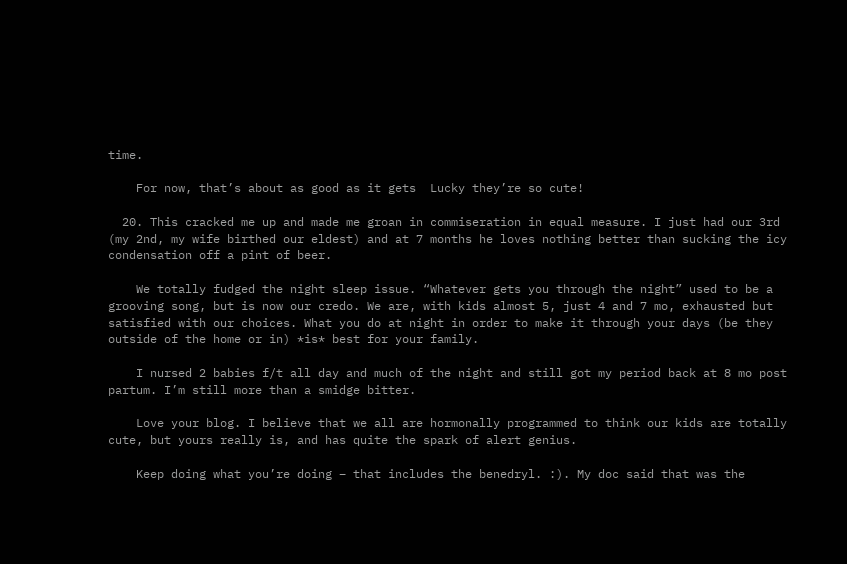time.

    For now, that’s about as good as it gets  Lucky they’re so cute!

  20. This cracked me up and made me groan in commiseration in equal measure. I just had our 3rd (my 2nd, my wife birthed our eldest) and at 7 months he loves nothing better than sucking the icy condensation off a pint of beer.

    We totally fudged the night sleep issue. “Whatever gets you through the night” used to be a grooving song, but is now our credo. We are, with kids almost 5, just 4 and 7 mo, exhausted but satisfied with our choices. What you do at night in order to make it through your days (be they outside of the home or in) *is* best for your family.

    I nursed 2 babies f/t all day and much of the night and still got my period back at 8 mo post partum. I’m still more than a smidge bitter.

    Love your blog. I believe that we all are hormonally programmed to think our kids are totally cute, but yours really is, and has quite the spark of alert genius.

    Keep doing what you’re doing – that includes the benedryl. :). My doc said that was the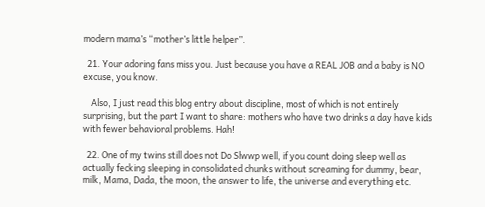modern mama’s “mother’s little helper”.

  21. Your adoring fans miss you. Just because you have a REAL JOB and a baby is NO excuse, you know.

    Also, I just read this blog entry about discipline, most of which is not entirely surprising, but the part I want to share: mothers who have two drinks a day have kids with fewer behavioral problems. Hah!

  22. One of my twins still does not Do Slwwp well, if you count doing sleep well as actually fecking sleeping in consolidated chunks without screaming for dummy, bear, milk, Mama, Dada, the moon, the answer to life, the universe and everything etc.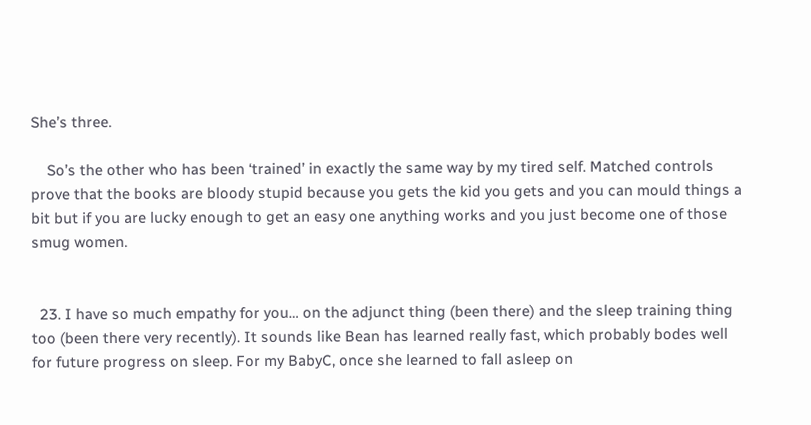She’s three.

    So’s the other who has been ‘trained’ in exactly the same way by my tired self. Matched controls prove that the books are bloody stupid because you gets the kid you gets and you can mould things a bit but if you are lucky enough to get an easy one anything works and you just become one of those smug women.


  23. I have so much empathy for you… on the adjunct thing (been there) and the sleep training thing too (been there very recently). It sounds like Bean has learned really fast, which probably bodes well for future progress on sleep. For my BabyC, once she learned to fall asleep on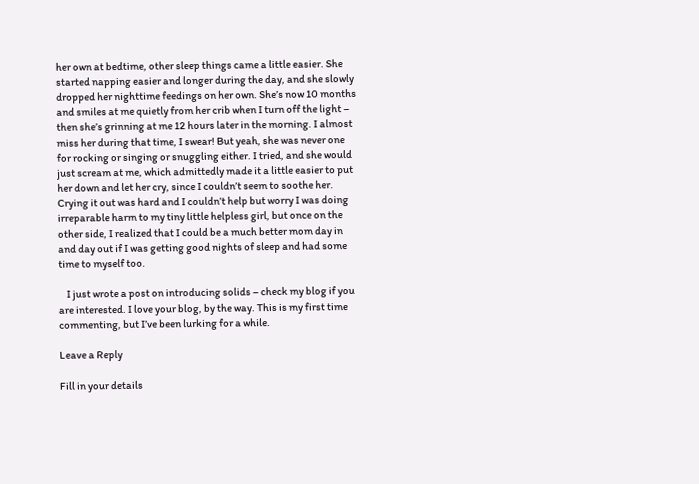her own at bedtime, other sleep things came a little easier. She started napping easier and longer during the day, and she slowly dropped her nighttime feedings on her own. She’s now 10 months and smiles at me quietly from her crib when I turn off the light – then she’s grinning at me 12 hours later in the morning. I almost miss her during that time, I swear! But yeah, she was never one for rocking or singing or snuggling either. I tried, and she would just scream at me, which admittedly made it a little easier to put her down and let her cry, since I couldn’t seem to soothe her. Crying it out was hard and I couldn’t help but worry I was doing irreparable harm to my tiny little helpless girl, but once on the other side, I realized that I could be a much better mom day in and day out if I was getting good nights of sleep and had some time to myself too.

    I just wrote a post on introducing solids – check my blog if you are interested. I love your blog, by the way. This is my first time commenting, but I’ve been lurking for a while.

Leave a Reply

Fill in your details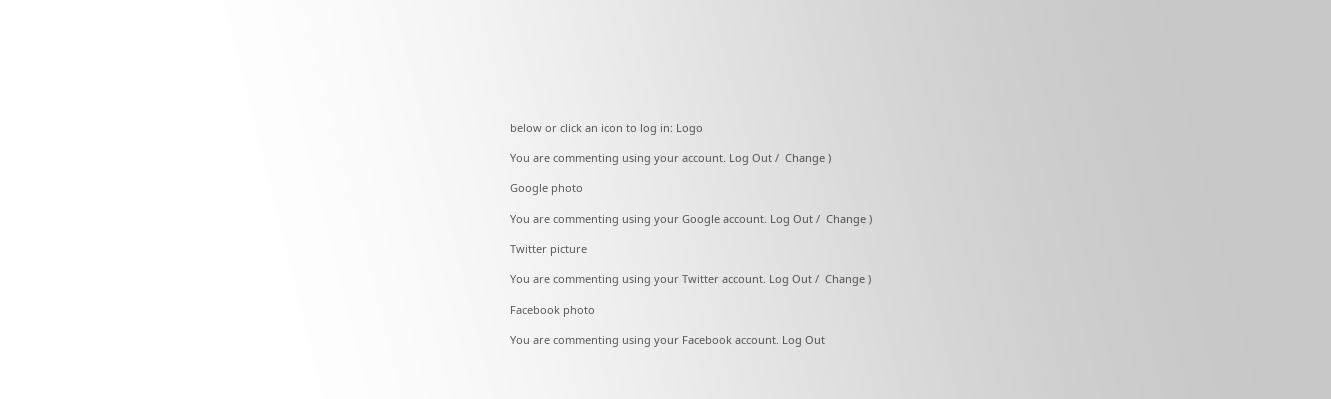below or click an icon to log in: Logo

You are commenting using your account. Log Out /  Change )

Google photo

You are commenting using your Google account. Log Out /  Change )

Twitter picture

You are commenting using your Twitter account. Log Out /  Change )

Facebook photo

You are commenting using your Facebook account. Log Out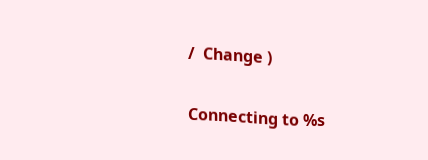/  Change )

Connecting to %s